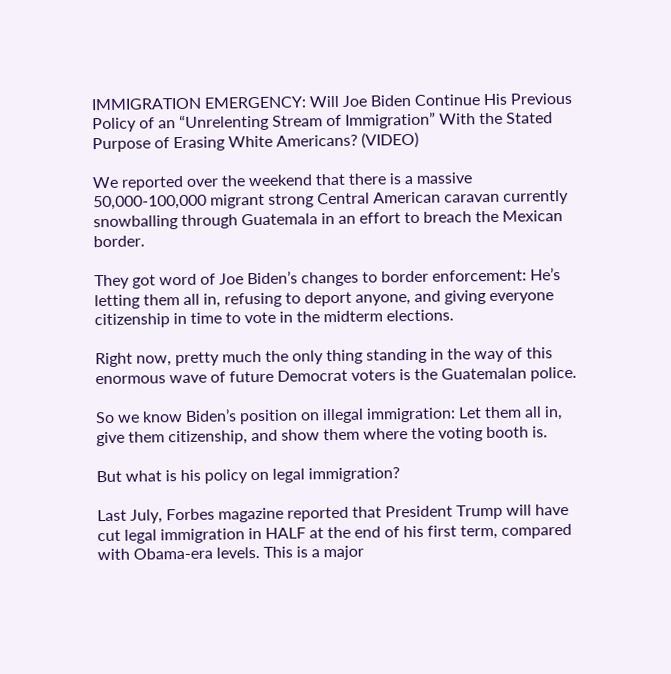IMMIGRATION EMERGENCY: Will Joe Biden Continue His Previous Policy of an “Unrelenting Stream of Immigration” With the Stated Purpose of Erasing White Americans? (VIDEO)

We reported over the weekend that there is a massive 50,000-100,000 migrant strong Central American caravan currently snowballing through Guatemala in an effort to breach the Mexican border.

They got word of Joe Biden’s changes to border enforcement: He’s letting them all in, refusing to deport anyone, and giving everyone citizenship in time to vote in the midterm elections.

Right now, pretty much the only thing standing in the way of this enormous wave of future Democrat voters is the Guatemalan police.

So we know Biden’s position on illegal immigration: Let them all in, give them citizenship, and show them where the voting booth is.

But what is his policy on legal immigration?

Last July, Forbes magazine reported that President Trump will have cut legal immigration in HALF at the end of his first term, compared with Obama-era levels. This is a major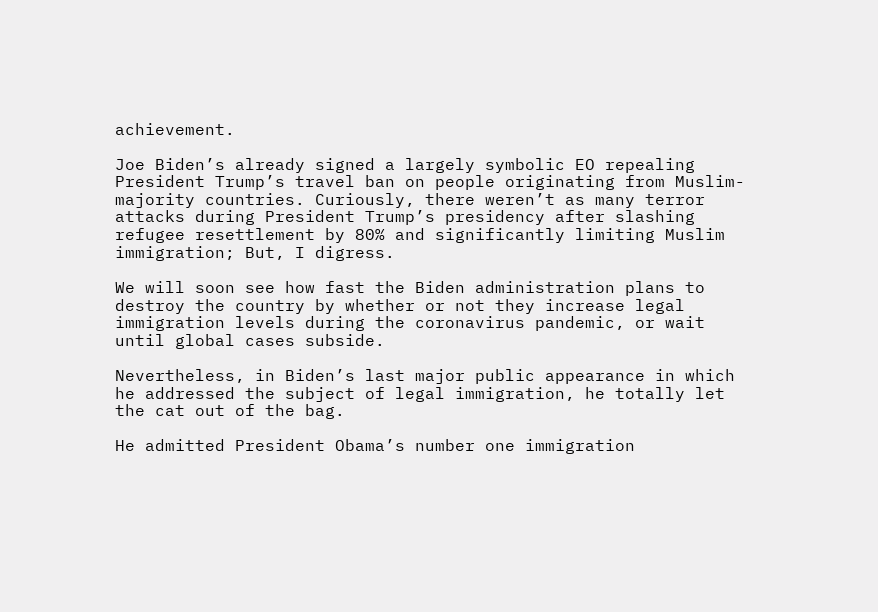achievement.

Joe Biden’s already signed a largely symbolic EO repealing President Trump’s travel ban on people originating from Muslim-majority countries. Curiously, there weren’t as many terror attacks during President Trump’s presidency after slashing refugee resettlement by 80% and significantly limiting Muslim immigration; But, I digress.

We will soon see how fast the Biden administration plans to destroy the country by whether or not they increase legal immigration levels during the coronavirus pandemic, or wait until global cases subside.

Nevertheless, in Biden’s last major public appearance in which he addressed the subject of legal immigration, he totally let the cat out of the bag.

He admitted President Obama’s number one immigration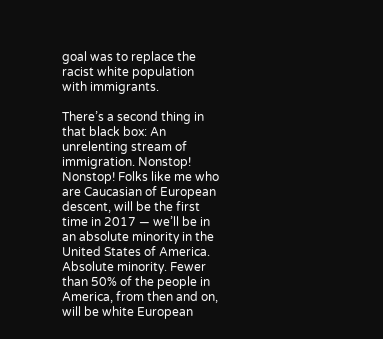goal was to replace the racist white population with immigrants.

There’s a second thing in that black box: An unrelenting stream of immigration. Nonstop! Nonstop! Folks like me who are Caucasian of European descent, will be the first time in 2017 — we’ll be in an absolute minority in the United States of America. Absolute minority. Fewer than 50% of the people in America, from then and on, will be white European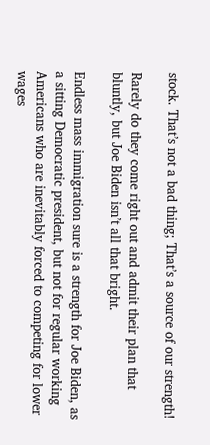stock. That’s not a bad thing; That’s a source of our strength!

Rarely do they come right out and admit their plan that bluntly, but Joe Biden isn’t all that bright.

Endless mass immigration sure is a strength for Joe Biden, as a sitting Democratic president, but not for regular working Americans who are inevitably forced to competing for lower wages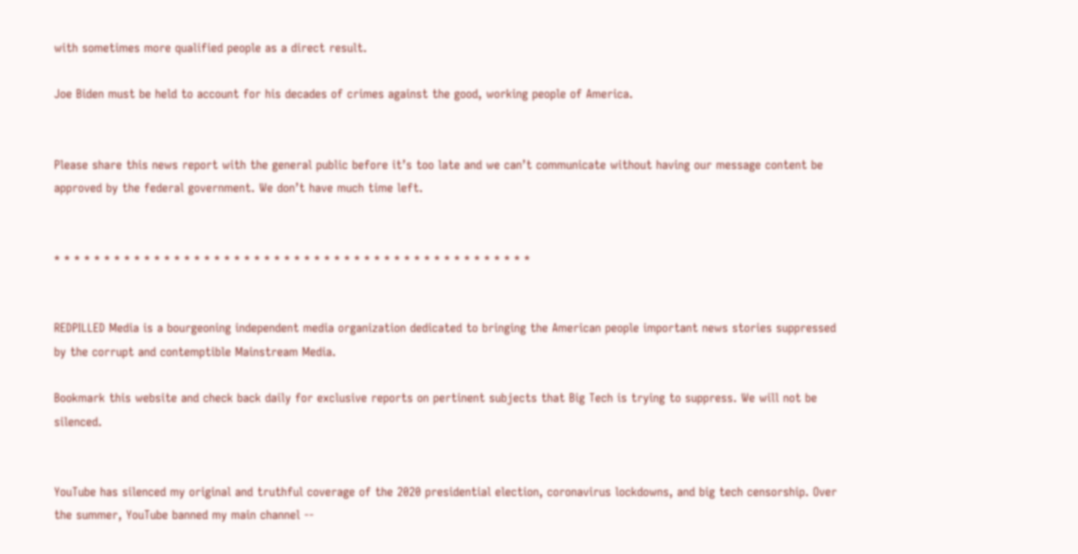with sometimes more qualified people as a direct result.

Joe Biden must be held to account for his decades of crimes against the good, working people of America.


Please share this news report with the general public before it’s too late and we can’t communicate without having our message content be approved by the federal government. We don’t have much time left.


* * * * * * * * * * * * * * * * * * * * * * * * * * * * * * * * * * * * * * * * * * * * * * * *


REDPILLED Media is a bourgeoning independent media organization dedicated to bringing the American people important news stories suppressed by the corrupt and contemptible Mainstream Media.

Bookmark this website and check back daily for exclusive reports on pertinent subjects that Big Tech is trying to suppress. We will not be silenced.


YouTube has silenced my original and truthful coverage of the 2020 presidential election, coronavirus lockdowns, and big tech censorship. Over the summer, YouTube banned my main channel --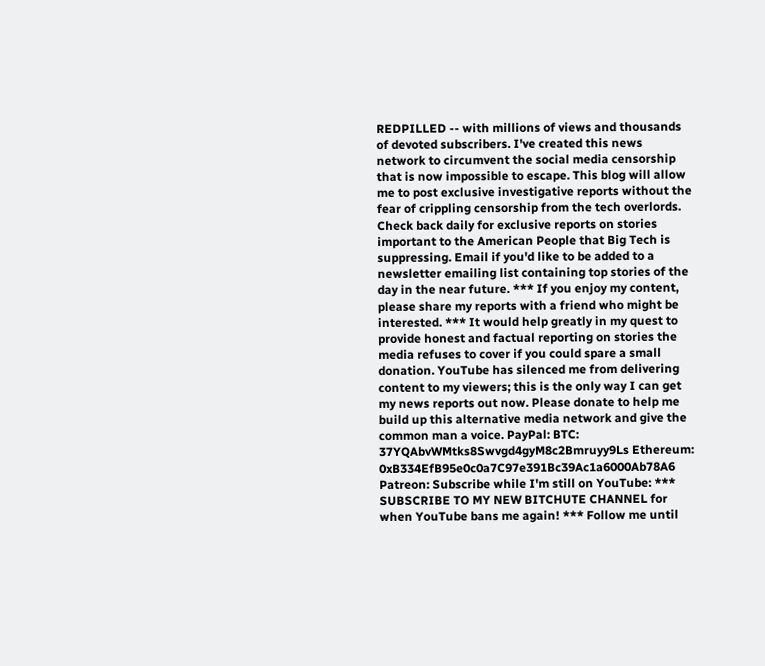REDPILLED -- with millions of views and thousands of devoted subscribers. I've created this news network to circumvent the social media censorship that is now impossible to escape. This blog will allow me to post exclusive investigative reports without the fear of crippling censorship from the tech overlords. Check back daily for exclusive reports on stories important to the American People that Big Tech is suppressing. Email if you'd like to be added to a newsletter emailing list containing top stories of the day in the near future. *** If you enjoy my content, please share my reports with a friend who might be interested. *** It would help greatly in my quest to provide honest and factual reporting on stories the media refuses to cover if you could spare a small donation. YouTube has silenced me from delivering content to my viewers; this is the only way I can get my news reports out now. Please donate to help me build up this alternative media network and give the common man a voice. PayPal: BTC: 37YQAbvWMtks8Swvgd4gyM8c2Bmruyy9Ls Ethereum: 0xB334EfB95e0c0a7C97e391Bc39Ac1a6000Ab78A6 Patreon: Subscribe while I'm still on YouTube: *** SUBSCRIBE TO MY NEW BITCHUTE CHANNEL for when YouTube bans me again! *** Follow me until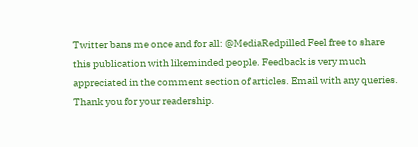Twitter bans me once and for all: @MediaRedpilled Feel free to share this publication with likeminded people. Feedback is very much appreciated in the comment section of articles. Email with any queries. Thank you for your readership.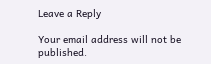Leave a Reply

Your email address will not be published.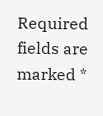Required fields are marked *